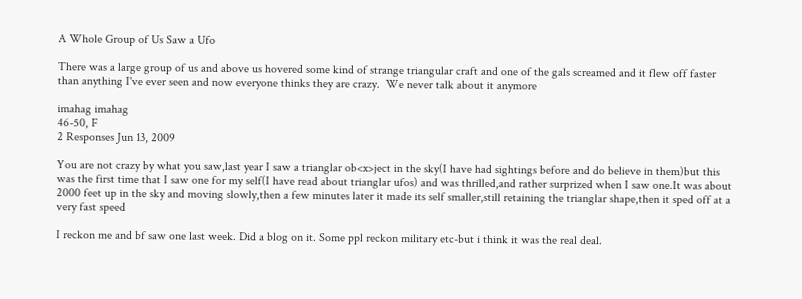A Whole Group of Us Saw a Ufo

There was a large group of us and above us hovered some kind of strange triangular craft and one of the gals screamed and it flew off faster than anything I've ever seen and now everyone thinks they are crazy.  We never talk about it anymore

imahag imahag
46-50, F
2 Responses Jun 13, 2009

You are not crazy by what you saw,last year I saw a trianglar ob<x>ject in the sky(I have had sightings before and do believe in them)but this was the first time that I saw one for my self(I have read about trianglar ufos) and was thrilled,and rather surprized when I saw one.It was about 2000 feet up in the sky and moving slowly,then a few minutes later it made its self smaller,still retaining the trianglar shape,then it sped off at a very fast speed

I reckon me and bf saw one last week. Did a blog on it. Some ppl reckon military etc-but i think it was the real deal.